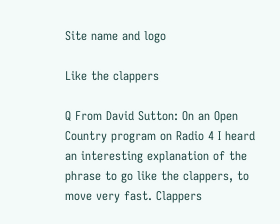Site name and logo

Like the clappers

Q From David Sutton: On an Open Country program on Radio 4 I heard an interesting explanation of the phrase to go like the clappers, to move very fast. Clappers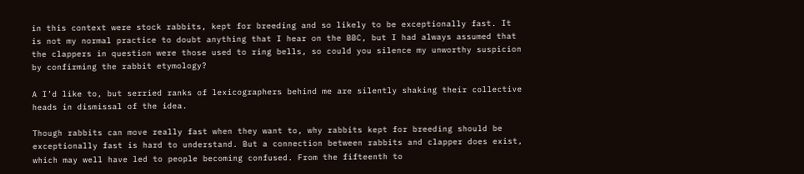in this context were stock rabbits, kept for breeding and so likely to be exceptionally fast. It is not my normal practice to doubt anything that I hear on the BBC, but I had always assumed that the clappers in question were those used to ring bells, so could you silence my unworthy suspicion by confirming the rabbit etymology?

A I’d like to, but serried ranks of lexicographers behind me are silently shaking their collective heads in dismissal of the idea.

Though rabbits can move really fast when they want to, why rabbits kept for breeding should be exceptionally fast is hard to understand. But a connection between rabbits and clapper does exist, which may well have led to people becoming confused. From the fifteenth to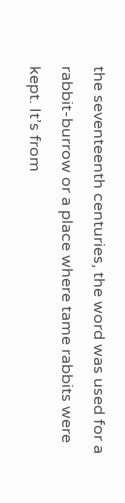the seventeenth centuries, the word was used for a rabbit-burrow or a place where tame rabbits were kept. It’s from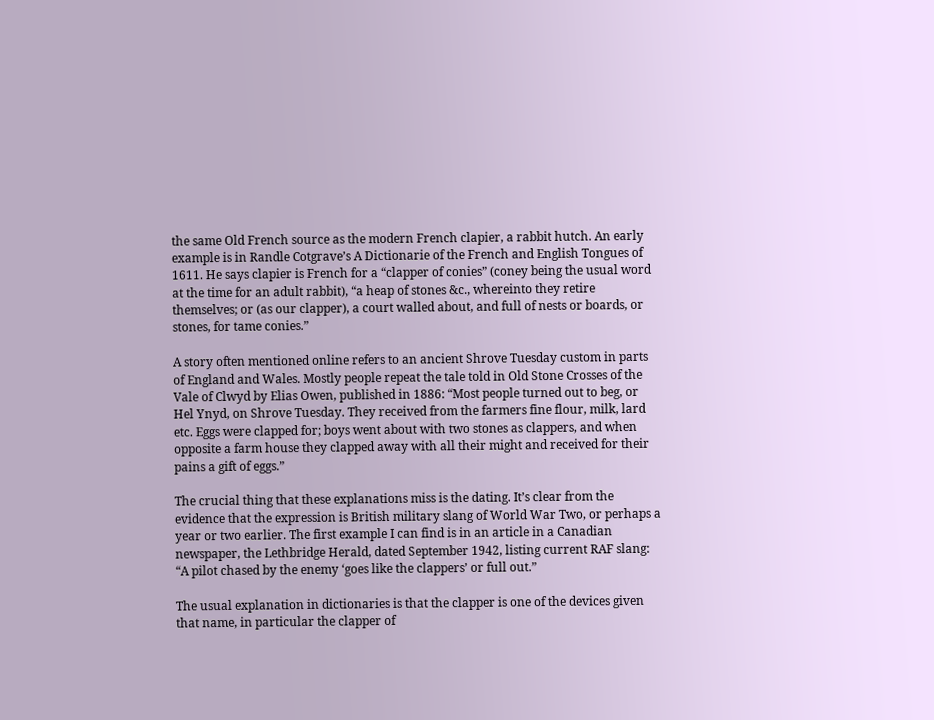the same Old French source as the modern French clapier, a rabbit hutch. An early example is in Randle Cotgrave’s A Dictionarie of the French and English Tongues of 1611. He says clapier is French for a “clapper of conies” (coney being the usual word at the time for an adult rabbit), “a heap of stones &c., whereinto they retire themselves; or (as our clapper), a court walled about, and full of nests or boards, or stones, for tame conies.”

A story often mentioned online refers to an ancient Shrove Tuesday custom in parts of England and Wales. Mostly people repeat the tale told in Old Stone Crosses of the Vale of Clwyd by Elias Owen, published in 1886: “Most people turned out to beg, or Hel Ynyd, on Shrove Tuesday. They received from the farmers fine flour, milk, lard etc. Eggs were clapped for; boys went about with two stones as clappers, and when opposite a farm house they clapped away with all their might and received for their pains a gift of eggs.”

The crucial thing that these explanations miss is the dating. It’s clear from the evidence that the expression is British military slang of World War Two, or perhaps a year or two earlier. The first example I can find is in an article in a Canadian newspaper, the Lethbridge Herald, dated September 1942, listing current RAF slang: “A pilot chased by the enemy ‘goes like the clappers’ or full out.”

The usual explanation in dictionaries is that the clapper is one of the devices given that name, in particular the clapper of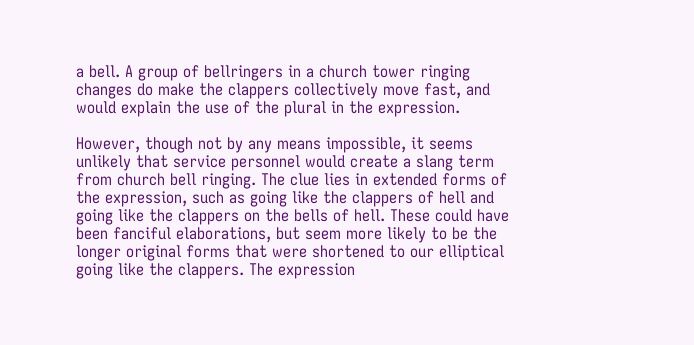a bell. A group of bellringers in a church tower ringing changes do make the clappers collectively move fast, and would explain the use of the plural in the expression.

However, though not by any means impossible, it seems unlikely that service personnel would create a slang term from church bell ringing. The clue lies in extended forms of the expression, such as going like the clappers of hell and going like the clappers on the bells of hell. These could have been fanciful elaborations, but seem more likely to be the longer original forms that were shortened to our elliptical going like the clappers. The expression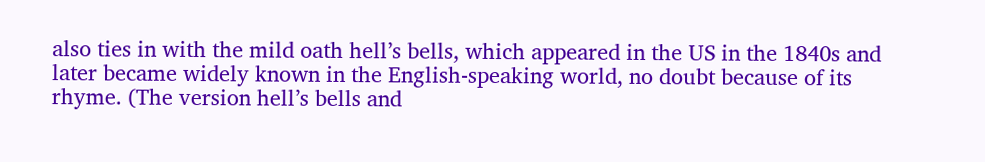also ties in with the mild oath hell’s bells, which appeared in the US in the 1840s and later became widely known in the English-speaking world, no doubt because of its rhyme. (The version hell’s bells and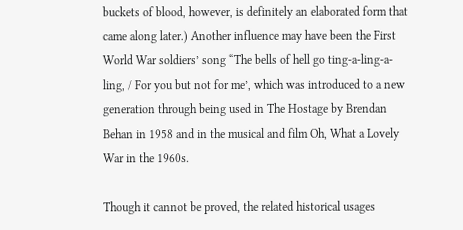buckets of blood, however, is definitely an elaborated form that came along later.) Another influence may have been the First World War soldiers’ song “The bells of hell go ting-a-ling-a-ling, / For you but not for me’, which was introduced to a new generation through being used in The Hostage by Brendan Behan in 1958 and in the musical and film Oh, What a Lovely War in the 1960s.

Though it cannot be proved, the related historical usages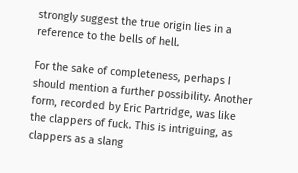strongly suggest the true origin lies in a reference to the bells of hell.

For the sake of completeness, perhaps I should mention a further possibility. Another form, recorded by Eric Partridge, was like the clappers of fuck. This is intriguing, as clappers as a slang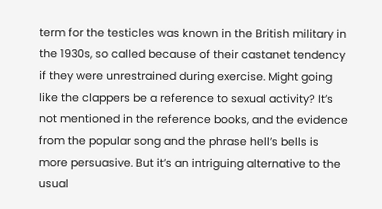term for the testicles was known in the British military in the 1930s, so called because of their castanet tendency if they were unrestrained during exercise. Might going like the clappers be a reference to sexual activity? It’s not mentioned in the reference books, and the evidence from the popular song and the phrase hell’s bells is more persuasive. But it’s an intriguing alternative to the usual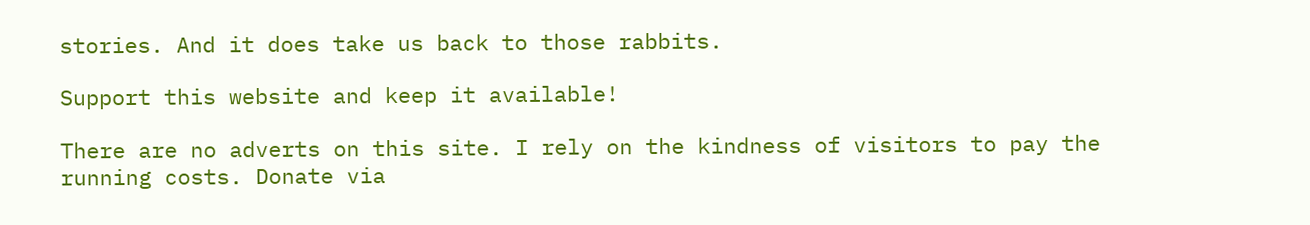stories. And it does take us back to those rabbits.

Support this website and keep it available!

There are no adverts on this site. I rely on the kindness of visitors to pay the running costs. Donate via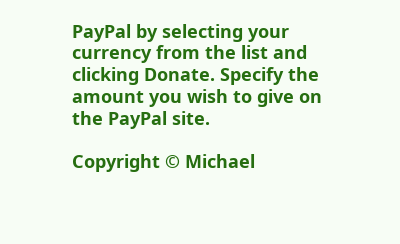PayPal by selecting your currency from the list and clicking Donate. Specify the amount you wish to give on the PayPal site.

Copyright © Michael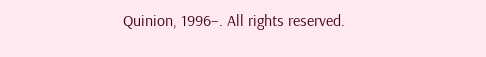Quinion, 1996–. All rights reserved.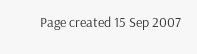Page created 15 Sep 2007